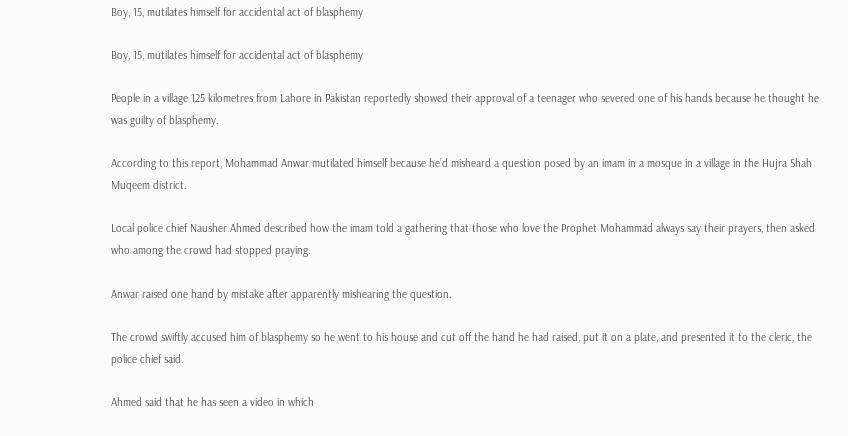Boy, 15, mutilates himself for accidental act of blasphemy

Boy, 15, mutilates himself for accidental act of blasphemy

People in a village 125 kilometres from Lahore in Pakistan reportedly showed their approval of a teenager who severed one of his hands because he thought he was guilty of blasphemy.

According to this report, Mohammad Anwar mutilated himself because he’d misheard a question posed by an imam in a mosque in a village in the Hujra Shah Muqeem district.

Local police chief Nausher Ahmed described how the imam told a gathering that those who love the Prophet Mohammad always say their prayers, then asked who among the crowd had stopped praying.

Anwar raised one hand by mistake after apparently mishearing the question.

The crowd swiftly accused him of blasphemy so he went to his house and cut off the hand he had raised, put it on a plate, and presented it to the cleric, the police chief said.

Ahmed said that he has seen a video in which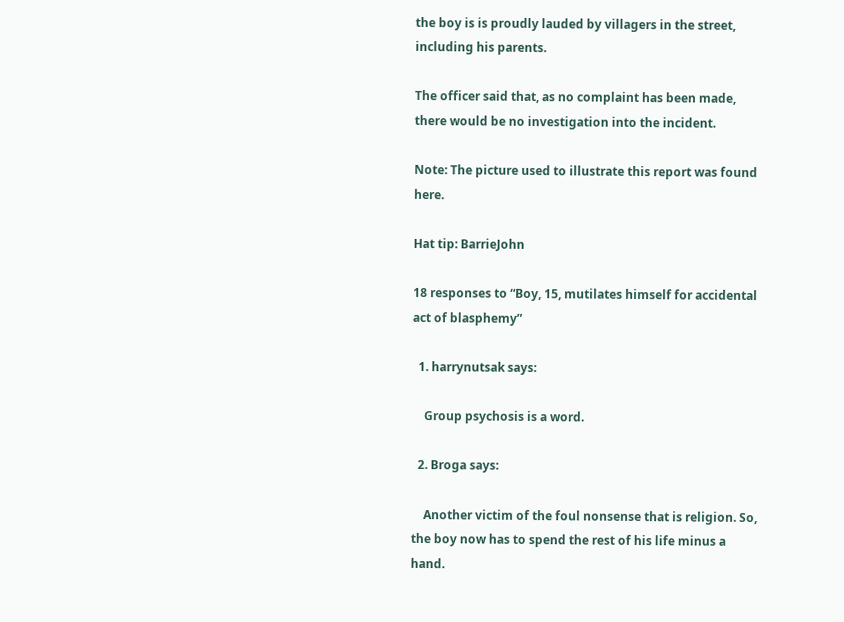the boy is is proudly lauded by villagers in the street, including his parents.

The officer said that, as no complaint has been made, there would be no investigation into the incident.

Note: The picture used to illustrate this report was found here.

Hat tip: BarrieJohn

18 responses to “Boy, 15, mutilates himself for accidental act of blasphemy”

  1. harrynutsak says:

    Group psychosis is a word.

  2. Broga says:

    Another victim of the foul nonsense that is religion. So, the boy now has to spend the rest of his life minus a hand.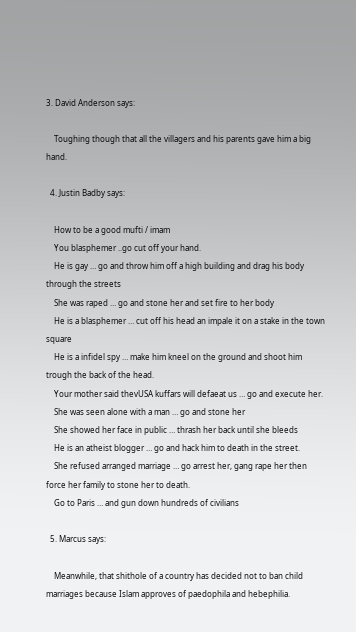3. David Anderson says:

    Toughing though that all the villagers and his parents gave him a big hand.

  4. Justin Badby says:

    How to be a good mufti / imam
    You blasphemer ..go cut off your hand.
    He is gay … go and throw him off a high building and drag his body through the streets
    She was raped … go and stone her and set fire to her body
    He is a blasphemer … cut off his head an impale it on a stake in the town square
    He is a infidel spy … make him kneel on the ground and shoot him trough the back of the head.
    Your mother said thevUSA kuffars will defaeat us … go and execute her.
    She was seen alone with a man … go and stone her
    She showed her face in public … thrash her back until she bleeds
    He is an atheist blogger … go and hack him to death in the street.
    She refused arranged marriage … go arrest her, gang rape her then force her family to stone her to death.
    Go to Paris … and gun down hundreds of civilians

  5. Marcus says:

    Meanwhile, that shithole of a country has decided not to ban child marriages because Islam approves of paedophila and hebephilia.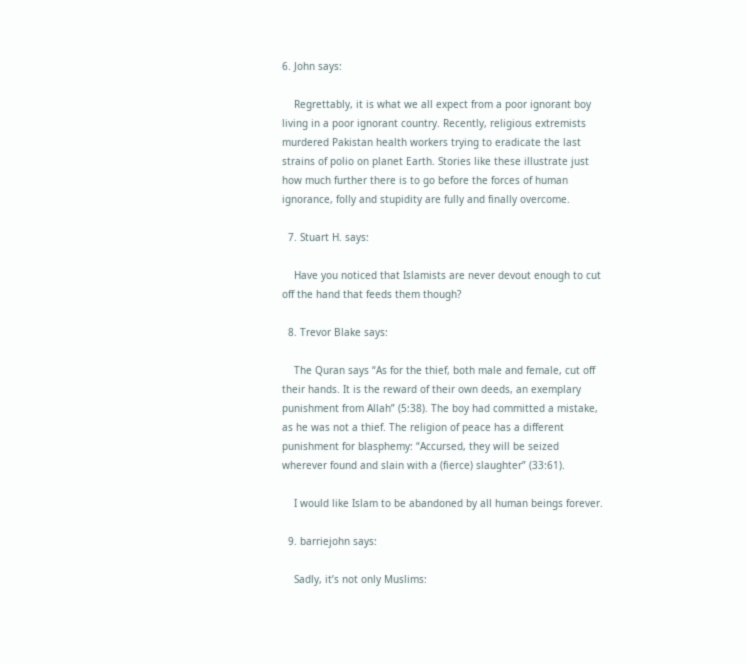6. John says:

    Regrettably, it is what we all expect from a poor ignorant boy living in a poor ignorant country. Recently, religious extremists murdered Pakistan health workers trying to eradicate the last strains of polio on planet Earth. Stories like these illustrate just how much further there is to go before the forces of human ignorance, folly and stupidity are fully and finally overcome.

  7. Stuart H. says:

    Have you noticed that Islamists are never devout enough to cut off the hand that feeds them though?

  8. Trevor Blake says:

    The Quran says “As for the thief, both male and female, cut off their hands. It is the reward of their own deeds, an exemplary punishment from Allah” (5:38). The boy had committed a mistake, as he was not a thief. The religion of peace has a different punishment for blasphemy: “Accursed, they will be seized wherever found and slain with a (fierce) slaughter” (33:61).

    I would like Islam to be abandoned by all human beings forever.

  9. barriejohn says:

    Sadly, it’s not only Muslims: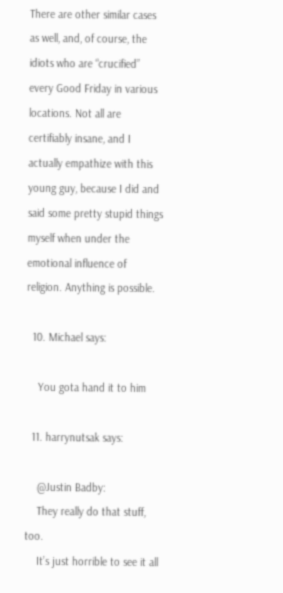There are other similar cases as well, and, of course, the idiots who are “crucified” every Good Friday in various locations. Not all are certifiably insane, and I actually empathize with this young guy, because I did and said some pretty stupid things myself when under the emotional influence of religion. Anything is possible.

  10. Michael says:

    You gota hand it to him

  11. harrynutsak says:

    @Justin Badby:
    They really do that stuff, too.
    It’s just horrible to see it all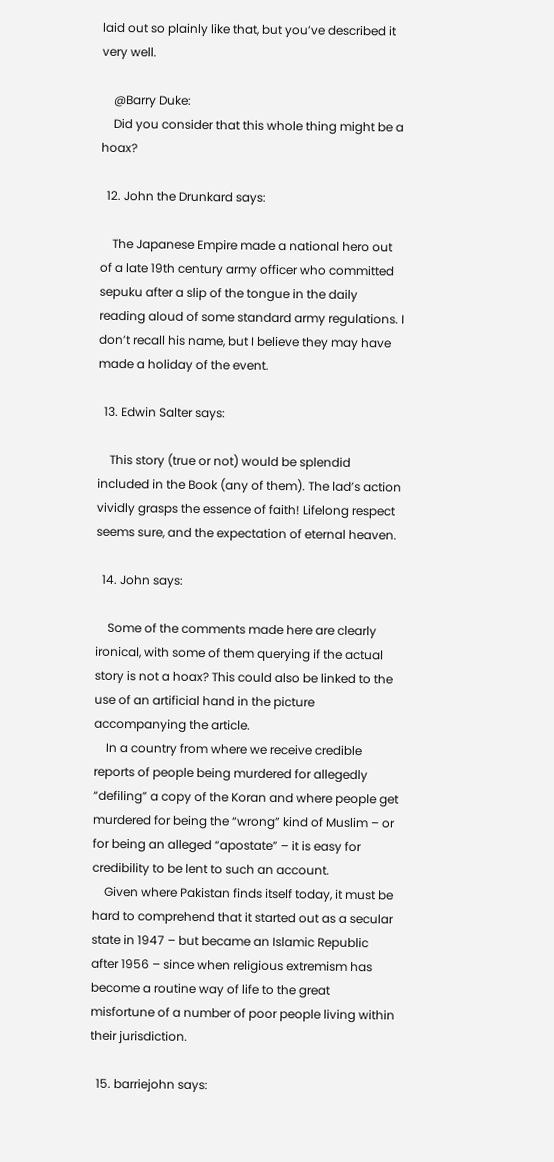laid out so plainly like that, but you’ve described it very well.

    @Barry Duke:
    Did you consider that this whole thing might be a hoax?

  12. John the Drunkard says:

    The Japanese Empire made a national hero out of a late 19th century army officer who committed sepuku after a slip of the tongue in the daily reading aloud of some standard army regulations. I don’t recall his name, but I believe they may have made a holiday of the event.

  13. Edwin Salter says:

    This story (true or not) would be splendid included in the Book (any of them). The lad’s action vividly grasps the essence of faith! Lifelong respect seems sure, and the expectation of eternal heaven.

  14. John says:

    Some of the comments made here are clearly ironical, with some of them querying if the actual story is not a hoax? This could also be linked to the use of an artificial hand in the picture accompanying the article.
    In a country from where we receive credible reports of people being murdered for allegedly “defiling” a copy of the Koran and where people get murdered for being the “wrong” kind of Muslim – or for being an alleged “apostate” – it is easy for credibility to be lent to such an account.
    Given where Pakistan finds itself today, it must be hard to comprehend that it started out as a secular state in 1947 – but became an Islamic Republic after 1956 – since when religious extremism has become a routine way of life to the great misfortune of a number of poor people living within their jurisdiction.

  15. barriejohn says: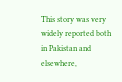This story was very widely reported both in Pakistan and elsewhere,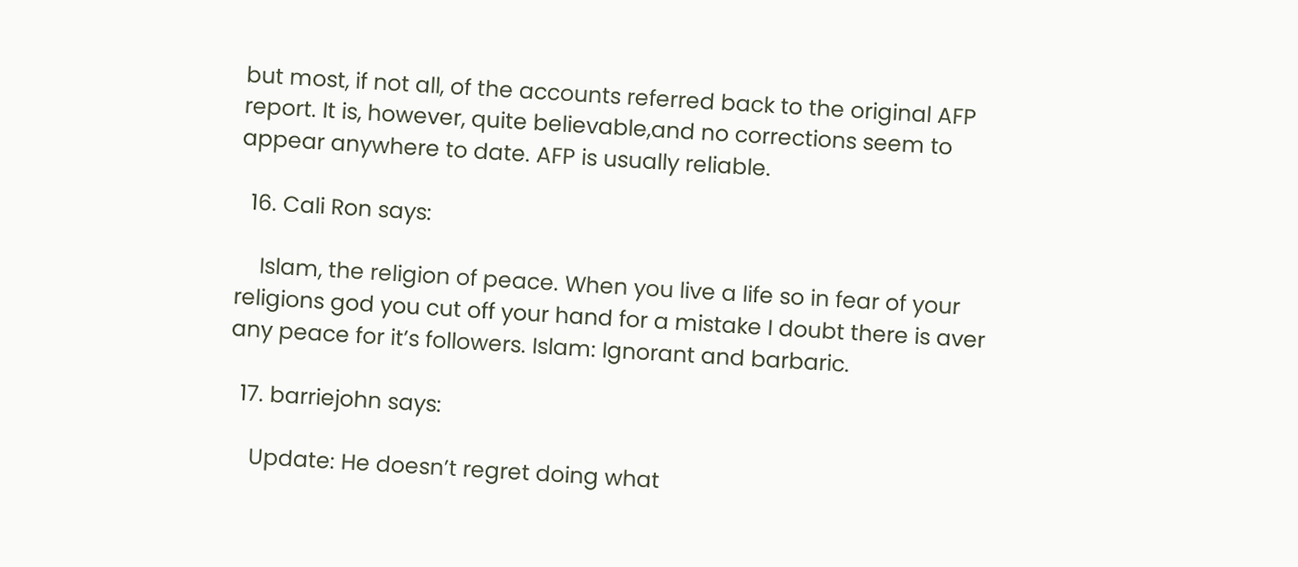but most, if not all, of the accounts referred back to the original AFP report. It is, however, quite believable,and no corrections seem to appear anywhere to date. AFP is usually reliable.

  16. Cali Ron says:

    Islam, the religion of peace. When you live a life so in fear of your religions god you cut off your hand for a mistake I doubt there is aver any peace for it’s followers. Islam: Ignorant and barbaric.

  17. barriejohn says:

    Update: He doesn’t regret doing what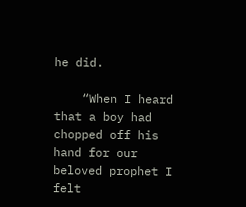he did.

    “When I heard that a boy had chopped off his hand for our beloved prophet I felt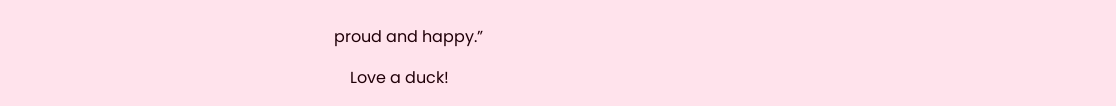proud and happy.”

    Love a duck!